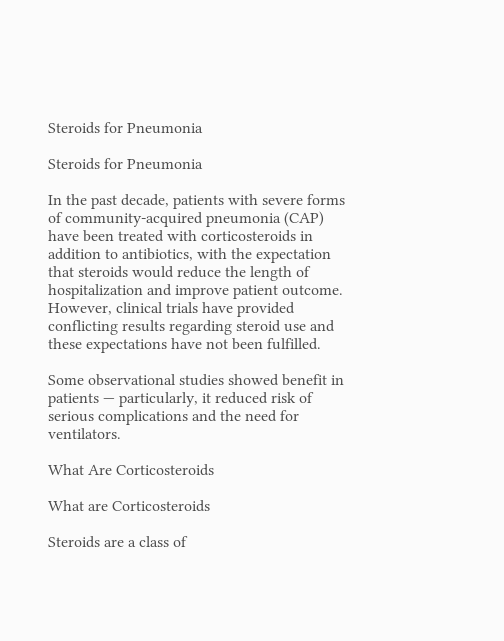Steroids for Pneumonia

Steroids for Pneumonia

In the past decade, patients with severe forms of community-acquired pneumonia (CAP) have been treated with corticosteroids in addition to antibiotics, with the expectation that steroids would reduce the length of hospitalization and improve patient outcome. However, clinical trials have provided conflicting results regarding steroid use and these expectations have not been fulfilled.

Some observational studies showed benefit in patients — particularly, it reduced risk of serious complications and the need for ventilators.

What Are Corticosteroids

What are Corticosteroids

Steroids are a class of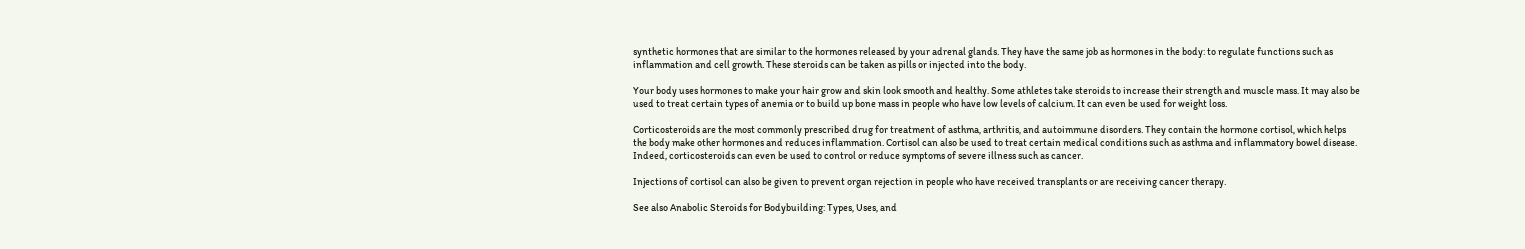synthetic hormones that are similar to the hormones released by your adrenal glands. They have the same job as hormones in the body: to regulate functions such as inflammation and cell growth. These steroids can be taken as pills or injected into the body.

Your body uses hormones to make your hair grow and skin look smooth and healthy. Some athletes take steroids to increase their strength and muscle mass. It may also be used to treat certain types of anemia or to build up bone mass in people who have low levels of calcium. It can even be used for weight loss.

Corticosteroids are the most commonly prescribed drug for treatment of asthma, arthritis, and autoimmune disorders. They contain the hormone cortisol, which helps the body make other hormones and reduces inflammation. Cortisol can also be used to treat certain medical conditions such as asthma and inflammatory bowel disease. Indeed, corticosteroids can even be used to control or reduce symptoms of severe illness such as cancer.

Injections of cortisol can also be given to prevent organ rejection in people who have received transplants or are receiving cancer therapy.

See also Anabolic Steroids for Bodybuilding: Types, Uses, and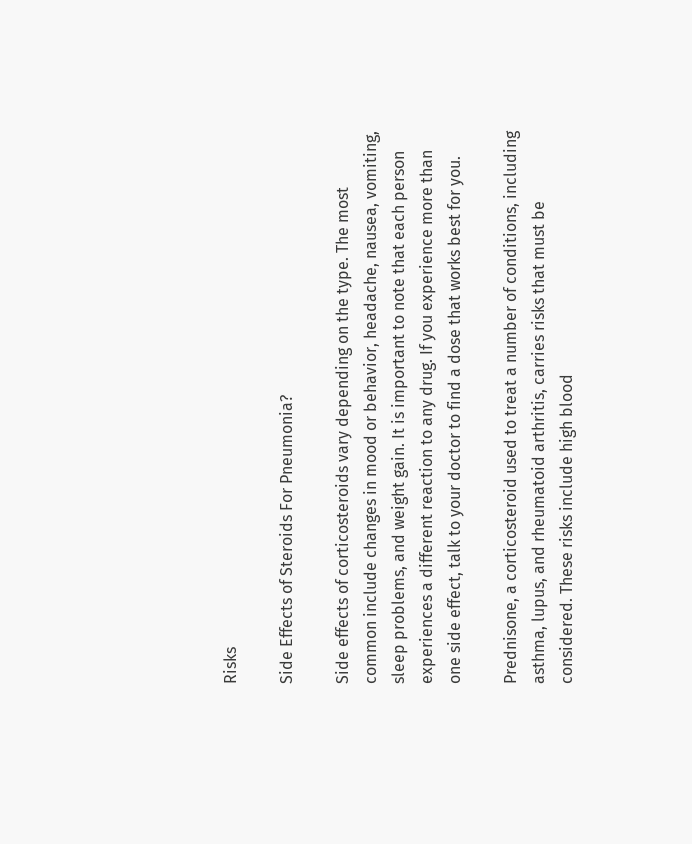Risks

Side Effects of Steroids For Pneumonia?

Side effects of corticosteroids vary depending on the type. The most common include changes in mood or behavior, headache, nausea, vomiting, sleep problems, and weight gain. It is important to note that each person experiences a different reaction to any drug. If you experience more than one side effect, talk to your doctor to find a dose that works best for you.

Prednisone, a corticosteroid used to treat a number of conditions, including asthma, lupus, and rheumatoid arthritis, carries risks that must be considered. These risks include high blood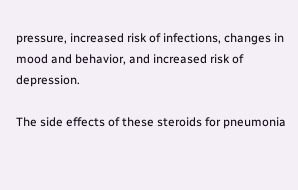pressure, increased risk of infections, changes in mood and behavior, and increased risk of depression.

The side effects of these steroids for pneumonia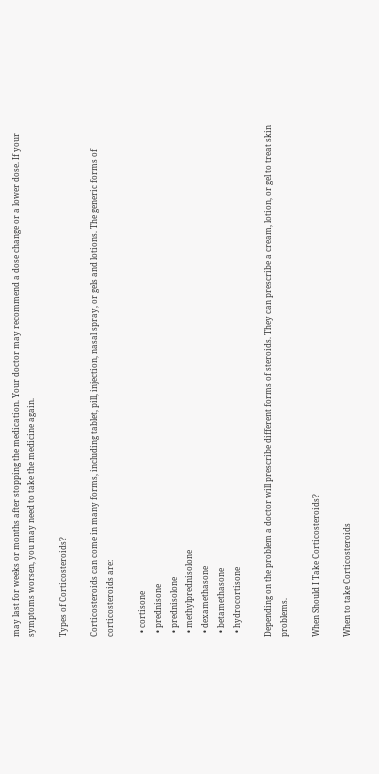may last for weeks or months after stopping the medication. Your doctor may recommend a dose change or a lower dose. If your symptoms worsen, you may need to take the medicine again.

Types of Corticosteroids?

Corticosteroids can come in many forms, including tablet, pill, injection, nasal spray, or gels and lotions. The generic forms of corticosteroids are:

  • cortisone
  • prednisone
  • prednisolone
  • methylprednisolone
  • dexamethasone
  • betamethasone
  • hydrocortisone

Depending on the problem a doctor will prescribe different forms of steroids. They can prescribe a cream, lotion, or gel to treat skin problems.

When Should I Take Corticosteroids?

When to take Corticosteroids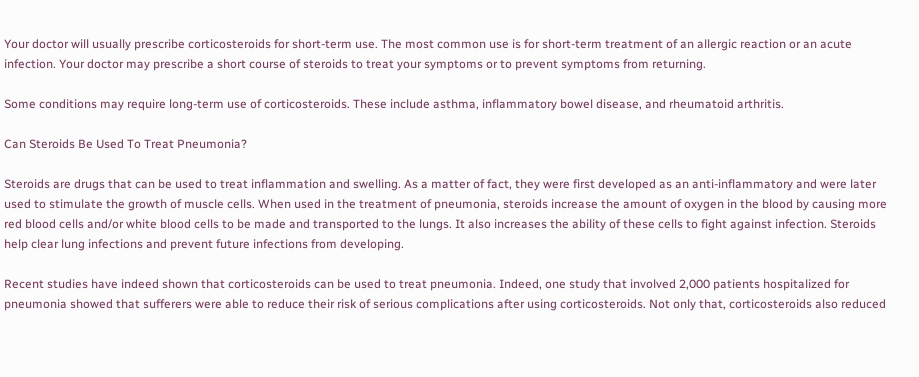Your doctor will usually prescribe corticosteroids for short-term use. The most common use is for short-term treatment of an allergic reaction or an acute infection. Your doctor may prescribe a short course of steroids to treat your symptoms or to prevent symptoms from returning.

Some conditions may require long-term use of corticosteroids. These include asthma, inflammatory bowel disease, and rheumatoid arthritis.

Can Steroids Be Used To Treat Pneumonia?

Steroids are drugs that can be used to treat inflammation and swelling. As a matter of fact, they were first developed as an anti-inflammatory and were later used to stimulate the growth of muscle cells. When used in the treatment of pneumonia, steroids increase the amount of oxygen in the blood by causing more red blood cells and/or white blood cells to be made and transported to the lungs. It also increases the ability of these cells to fight against infection. Steroids help clear lung infections and prevent future infections from developing.

Recent studies have indeed shown that corticosteroids can be used to treat pneumonia. Indeed, one study that involved 2,000 patients hospitalized for pneumonia showed that sufferers were able to reduce their risk of serious complications after using corticosteroids. Not only that, corticosteroids also reduced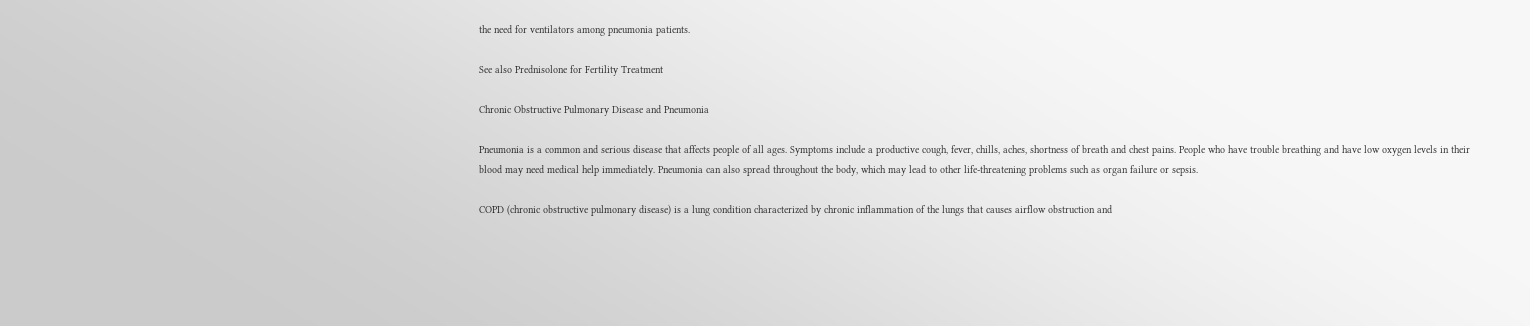the need for ventilators among pneumonia patients.

See also Prednisolone for Fertility Treatment

Chronic Obstructive Pulmonary Disease and Pneumonia

Pneumonia is a common and serious disease that affects people of all ages. Symptoms include a productive cough, fever, chills, aches, shortness of breath and chest pains. People who have trouble breathing and have low oxygen levels in their blood may need medical help immediately. Pneumonia can also spread throughout the body, which may lead to other life-threatening problems such as organ failure or sepsis.

COPD (chronic obstructive pulmonary disease) is a lung condition characterized by chronic inflammation of the lungs that causes airflow obstruction and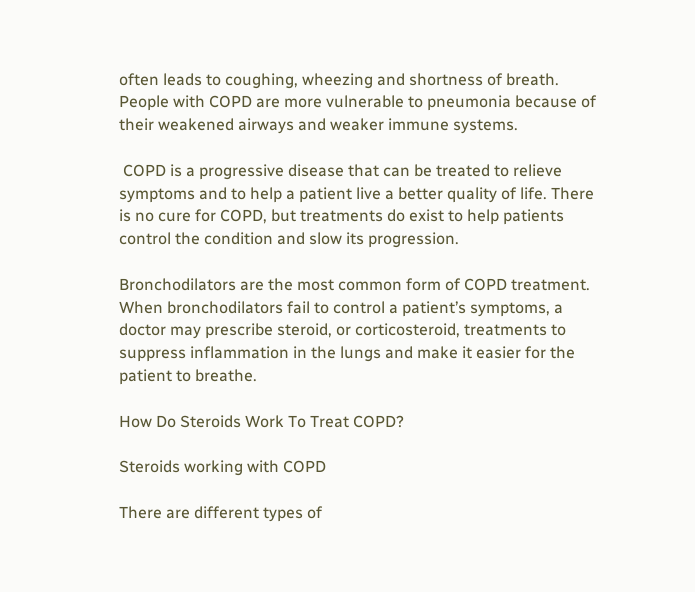often leads to coughing, wheezing and shortness of breath. People with COPD are more vulnerable to pneumonia because of their weakened airways and weaker immune systems.

 COPD is a progressive disease that can be treated to relieve symptoms and to help a patient live a better quality of life. There is no cure for COPD, but treatments do exist to help patients control the condition and slow its progression.

Bronchodilators are the most common form of COPD treatment. When bronchodilators fail to control a patient’s symptoms, a doctor may prescribe steroid, or corticosteroid, treatments to suppress inflammation in the lungs and make it easier for the patient to breathe.

How Do Steroids Work To Treat COPD?

Steroids working with COPD

There are different types of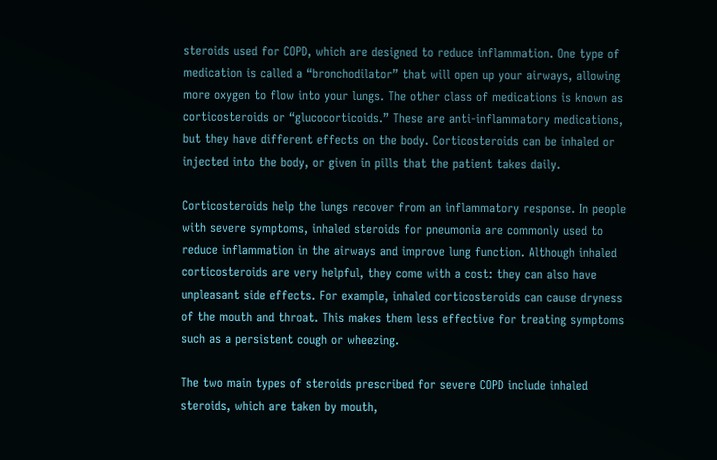steroids used for COPD, which are designed to reduce inflammation. One type of medication is called a “bronchodilator” that will open up your airways, allowing more oxygen to flow into your lungs. The other class of medications is known as corticosteroids or “glucocorticoids.” These are anti-inflammatory medications, but they have different effects on the body. Corticosteroids can be inhaled or injected into the body, or given in pills that the patient takes daily.

Corticosteroids help the lungs recover from an inflammatory response. In people with severe symptoms, inhaled steroids for pneumonia are commonly used to reduce inflammation in the airways and improve lung function. Although inhaled corticosteroids are very helpful, they come with a cost: they can also have unpleasant side effects. For example, inhaled corticosteroids can cause dryness of the mouth and throat. This makes them less effective for treating symptoms such as a persistent cough or wheezing.

The two main types of steroids prescribed for severe COPD include inhaled steroids, which are taken by mouth,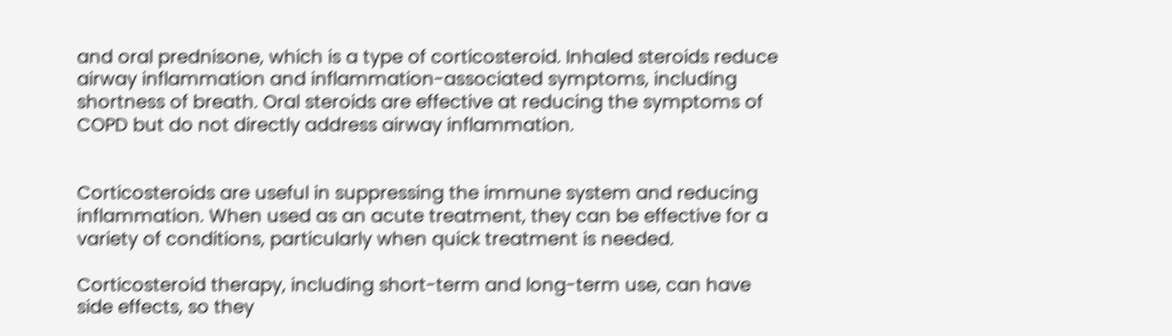and oral prednisone, which is a type of corticosteroid. Inhaled steroids reduce airway inflammation and inflammation-associated symptoms, including shortness of breath. Oral steroids are effective at reducing the symptoms of COPD but do not directly address airway inflammation.


Corticosteroids are useful in suppressing the immune system and reducing inflammation. When used as an acute treatment, they can be effective for a variety of conditions, particularly when quick treatment is needed.

Corticosteroid therapy, including short-term and long-term use, can have side effects, so they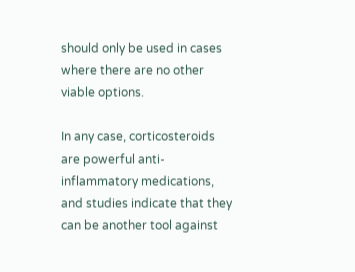should only be used in cases where there are no other viable options.

In any case, corticosteroids are powerful anti-inflammatory medications, and studies indicate that they can be another tool against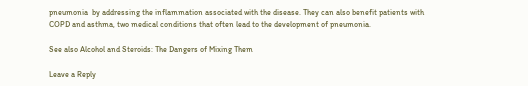pneumonia  by addressing the inflammation associated with the disease. They can also benefit patients with COPD and asthma, two medical conditions that often lead to the development of pneumonia.

See also Alcohol and Steroids: The Dangers of Mixing Them

Leave a Reply